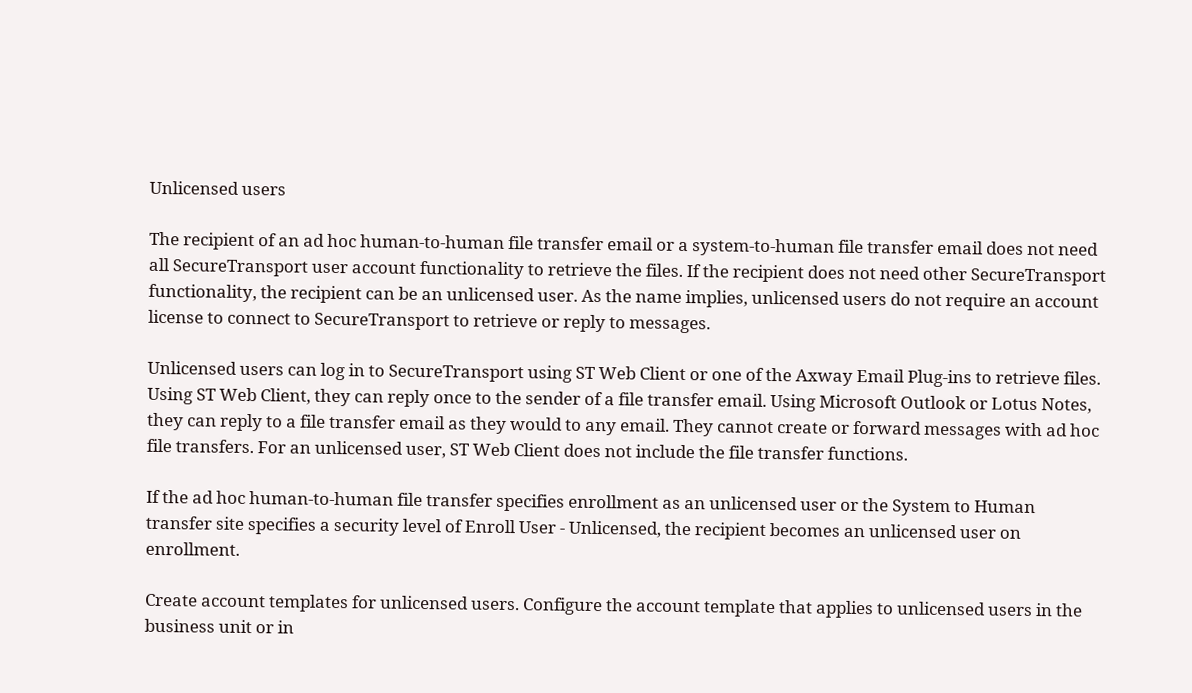Unlicensed users

The recipient of an ad hoc human-to-human file transfer email or a system-to-human file transfer email does not need all SecureTransport user account functionality to retrieve the files. If the recipient does not need other SecureTransport functionality, the recipient can be an unlicensed user. As the name implies, unlicensed users do not require an account license to connect to SecureTransport to retrieve or reply to messages.

Unlicensed users can log in to SecureTransport using ST Web Client or one of the Axway Email Plug-ins to retrieve files. Using ST Web Client, they can reply once to the sender of a file transfer email. Using Microsoft Outlook or Lotus Notes, they can reply to a file transfer email as they would to any email. They cannot create or forward messages with ad hoc file transfers. For an unlicensed user, ST Web Client does not include the file transfer functions.

If the ad hoc human-to-human file transfer specifies enrollment as an unlicensed user or the System to Human transfer site specifies a security level of Enroll User - Unlicensed, the recipient becomes an unlicensed user on enrollment.

Create account templates for unlicensed users. Configure the account template that applies to unlicensed users in the business unit or in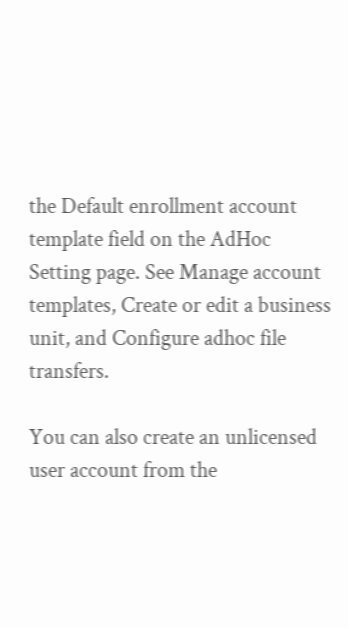the Default enrollment account template field on the AdHoc Setting page. See Manage account templates, Create or edit a business unit, and Configure adhoc file transfers.

You can also create an unlicensed user account from the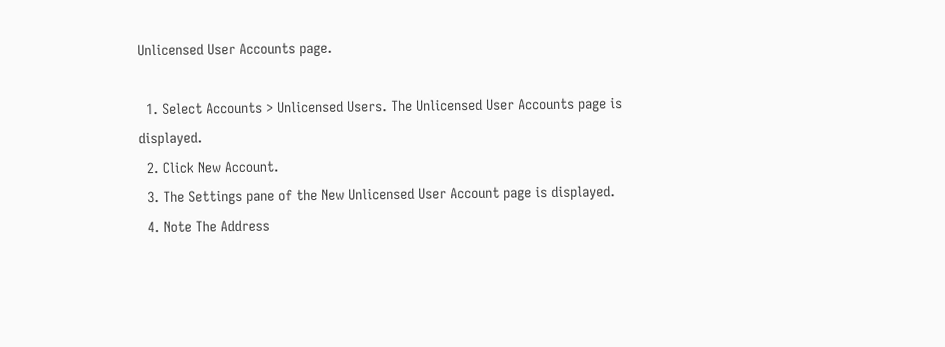Unlicensed User Accounts page.

  1. Select Accounts > Unlicensed Users. The Unlicensed User Accounts page is displayed.
  2. Click New Account.
  3. The Settings pane of the New Unlicensed User Account page is displayed.
  4. Note The Address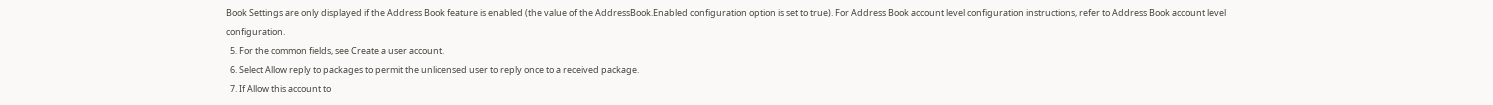Book Settings are only displayed if the Address Book feature is enabled (the value of the AddressBook.Enabled configuration option is set to true). For Address Book account level configuration instructions, refer to Address Book account level configuration.
  5. For the common fields, see Create a user account.
  6. Select Allow reply to packages to permit the unlicensed user to reply once to a received package.
  7. If Allow this account to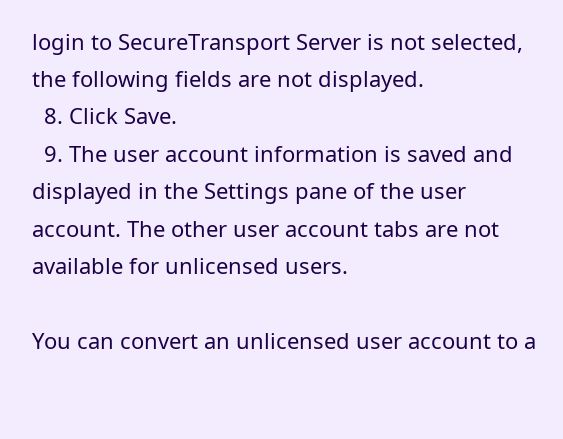login to SecureTransport Server is not selected, the following fields are not displayed.
  8. Click Save.
  9. The user account information is saved and displayed in the Settings pane of the user account. The other user account tabs are not available for unlicensed users.

You can convert an unlicensed user account to a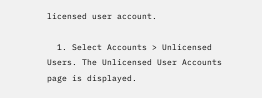licensed user account.

  1. Select Accounts > Unlicensed Users. The Unlicensed User Accounts page is displayed.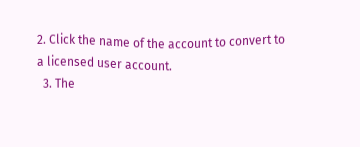2. Click the name of the account to convert to a licensed user account.
  3. The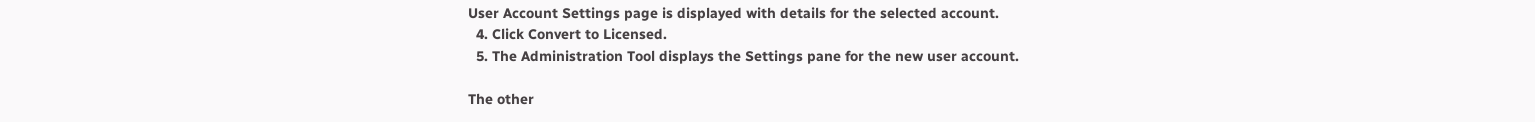User Account Settings page is displayed with details for the selected account.
  4. Click Convert to Licensed.
  5. The Administration Tool displays the Settings pane for the new user account.

The other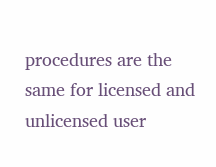procedures are the same for licensed and unlicensed user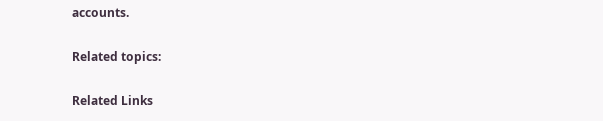accounts.

Related topics:

Related Links